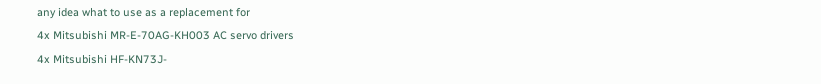any idea what to use as a replacement for
4x Mitsubishi MR-E-70AG-KH003 AC servo drivers
4x Mitsubishi HF-KN73J-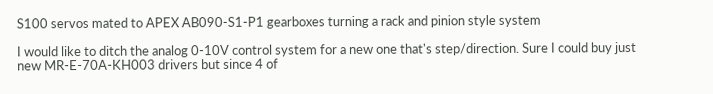S100 servos mated to APEX AB090-S1-P1 gearboxes turning a rack and pinion style system

I would like to ditch the analog 0-10V control system for a new one that's step/direction. Sure I could buy just new MR-E-70A-KH003 drivers but since 4 of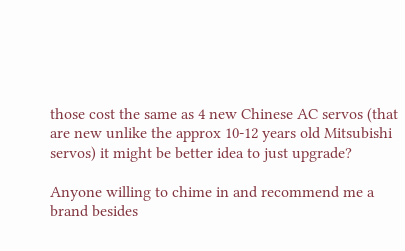those cost the same as 4 new Chinese AC servos (that are new unlike the approx 10-12 years old Mitsubishi servos) it might be better idea to just upgrade?

Anyone willing to chime in and recommend me a brand besides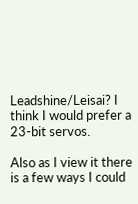Leadshine/Leisai? I think I would prefer a 23-bit servos.

Also as I view it there is a few ways I could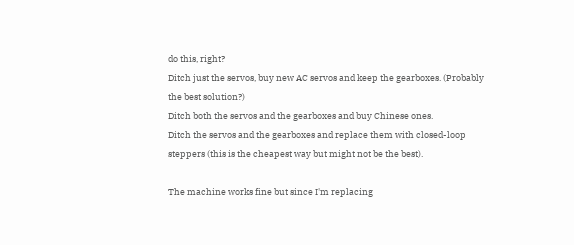do this, right?
Ditch just the servos, buy new AC servos and keep the gearboxes. (Probably the best solution?)
Ditch both the servos and the gearboxes and buy Chinese ones.
Ditch the servos and the gearboxes and replace them with closed-loop steppers (this is the cheapest way but might not be the best).

The machine works fine but since I'm replacing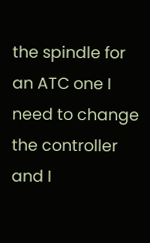the spindle for an ATC one I need to change the controller and I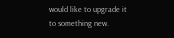would like to upgrade it to something new.